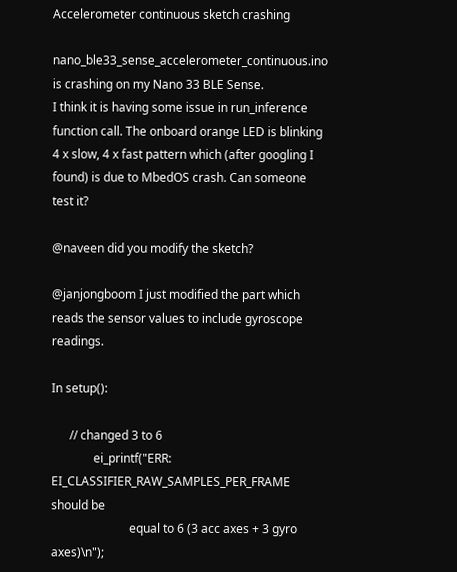Accelerometer continuous sketch crashing

nano_ble33_sense_accelerometer_continuous.ino is crashing on my Nano 33 BLE Sense.
I think it is having some issue in run_inference function call. The onboard orange LED is blinking 4 x slow, 4 x fast pattern which (after googling I found) is due to MbedOS crash. Can someone test it?

@naveen did you modify the sketch?

@janjongboom I just modified the part which reads the sensor values to include gyroscope readings.

In setup():

      // changed 3 to 6
              ei_printf("ERR: EI_CLASSIFIER_RAW_SAMPLES_PER_FRAME should be
                          equal to 6 (3 acc axes + 3 gyro axes)\n");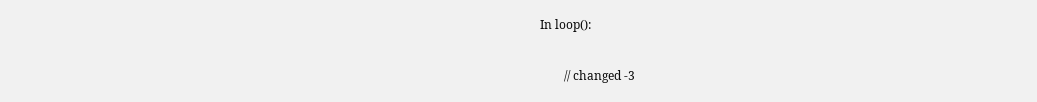In loop():

        // changed -3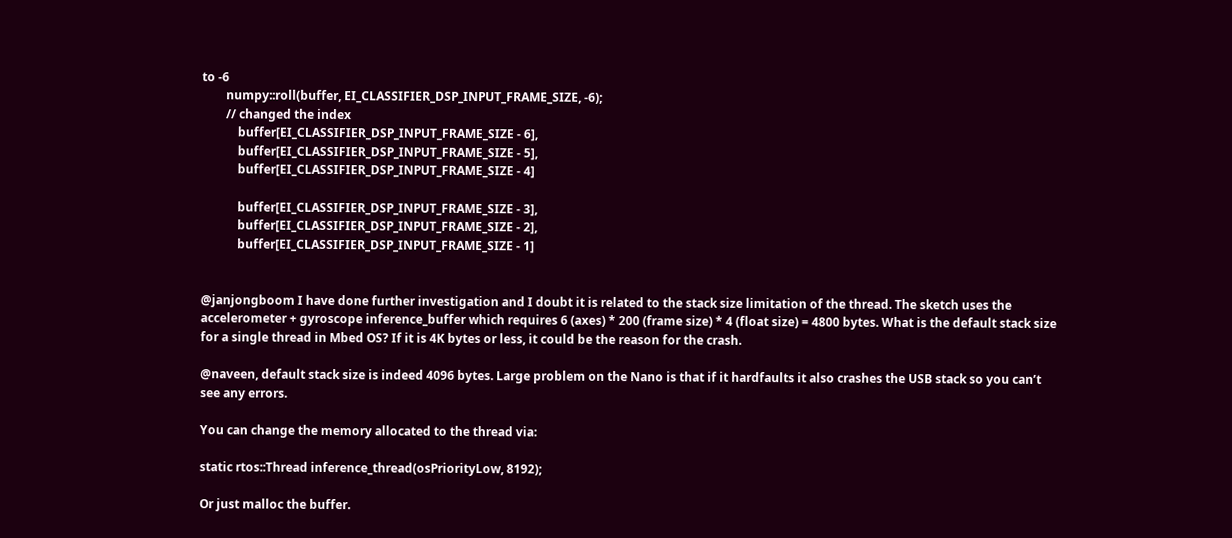to -6
        numpy::roll(buffer, EI_CLASSIFIER_DSP_INPUT_FRAME_SIZE, -6);
        // changed the index
            buffer[EI_CLASSIFIER_DSP_INPUT_FRAME_SIZE - 6],
            buffer[EI_CLASSIFIER_DSP_INPUT_FRAME_SIZE - 5],
            buffer[EI_CLASSIFIER_DSP_INPUT_FRAME_SIZE - 4]

            buffer[EI_CLASSIFIER_DSP_INPUT_FRAME_SIZE - 3],
            buffer[EI_CLASSIFIER_DSP_INPUT_FRAME_SIZE - 2],
            buffer[EI_CLASSIFIER_DSP_INPUT_FRAME_SIZE - 1]


@janjongboom I have done further investigation and I doubt it is related to the stack size limitation of the thread. The sketch uses the accelerometer + gyroscope inference_buffer which requires 6 (axes) * 200 (frame size) * 4 (float size) = 4800 bytes. What is the default stack size for a single thread in Mbed OS? If it is 4K bytes or less, it could be the reason for the crash.

@naveen, default stack size is indeed 4096 bytes. Large problem on the Nano is that if it hardfaults it also crashes the USB stack so you can’t see any errors.

You can change the memory allocated to the thread via:

static rtos::Thread inference_thread(osPriorityLow, 8192);

Or just malloc the buffer.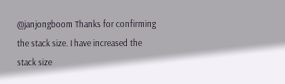@janjongboom Thanks for confirming the stack size. I have increased the stack size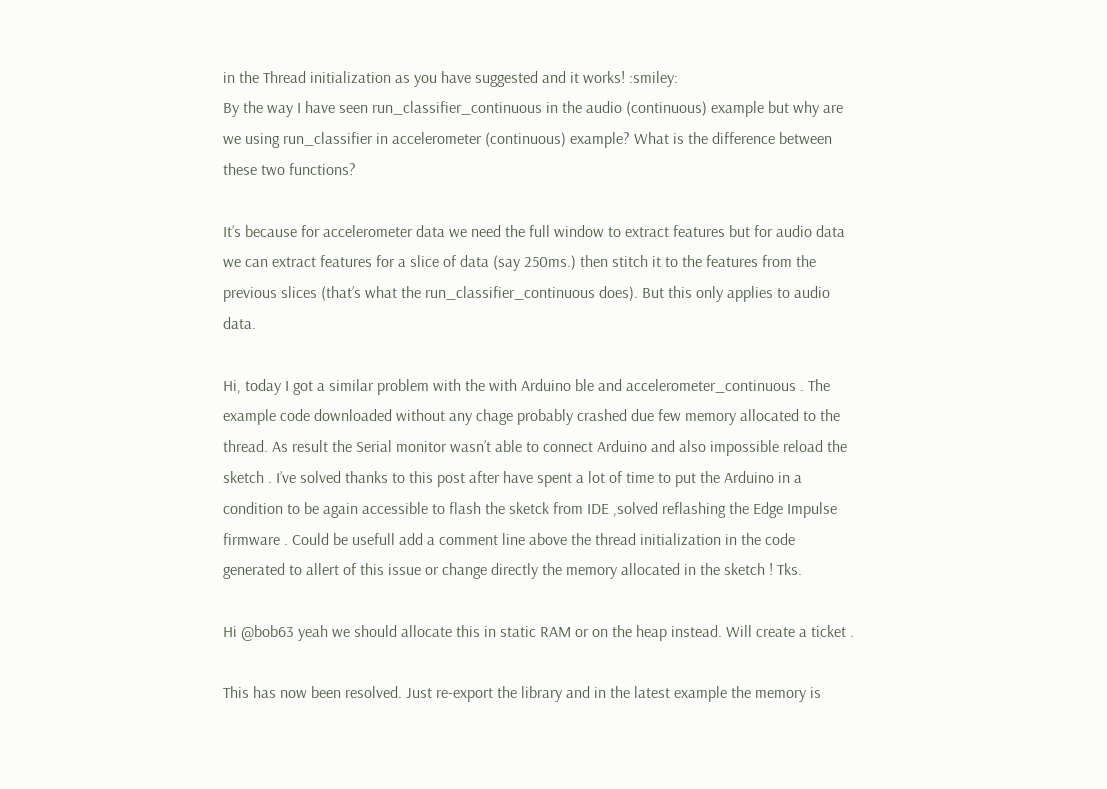in the Thread initialization as you have suggested and it works! :smiley:
By the way I have seen run_classifier_continuous in the audio (continuous) example but why are we using run_classifier in accelerometer (continuous) example? What is the difference between these two functions?

It’s because for accelerometer data we need the full window to extract features but for audio data we can extract features for a slice of data (say 250ms.) then stitch it to the features from the previous slices (that’s what the run_classifier_continuous does). But this only applies to audio data.

Hi, today I got a similar problem with the with Arduino ble and accelerometer_continuous . The example code downloaded without any chage probably crashed due few memory allocated to the thread. As result the Serial monitor wasn’t able to connect Arduino and also impossible reload the sketch . I’ve solved thanks to this post after have spent a lot of time to put the Arduino in a condition to be again accessible to flash the sketck from IDE ,solved reflashing the Edge Impulse firmware . Could be usefull add a comment line above the thread initialization in the code generated to allert of this issue or change directly the memory allocated in the sketch ! Tks.

Hi @bob63 yeah we should allocate this in static RAM or on the heap instead. Will create a ticket .

This has now been resolved. Just re-export the library and in the latest example the memory is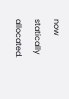now statically allocated.